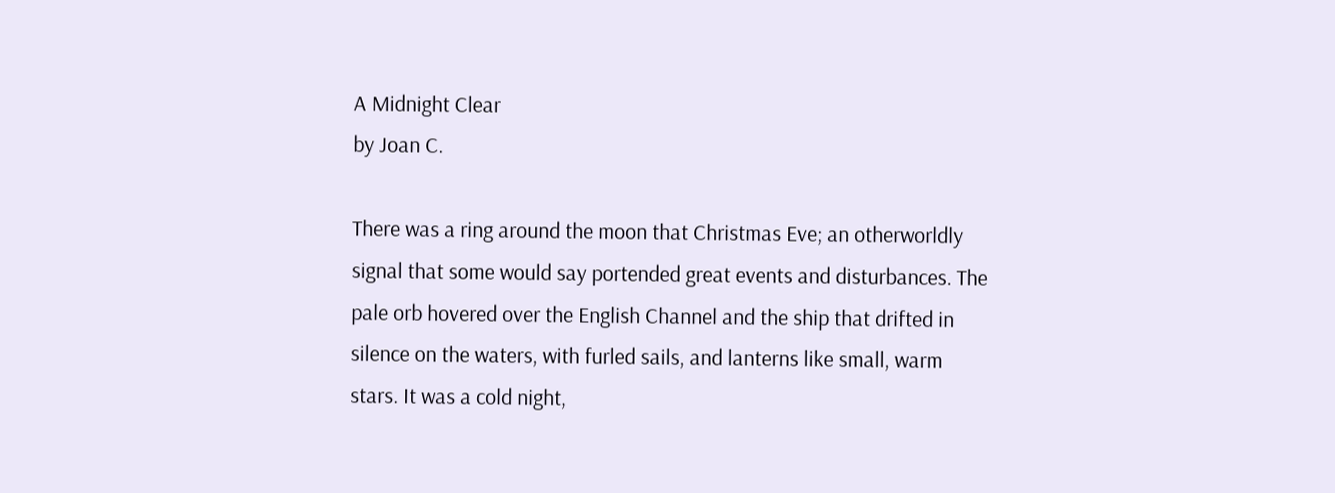A Midnight Clear
by Joan C.

There was a ring around the moon that Christmas Eve; an otherworldly
signal that some would say portended great events and disturbances. The
pale orb hovered over the English Channel and the ship that drifted in
silence on the waters, with furled sails, and lanterns like small, warm
stars. It was a cold night,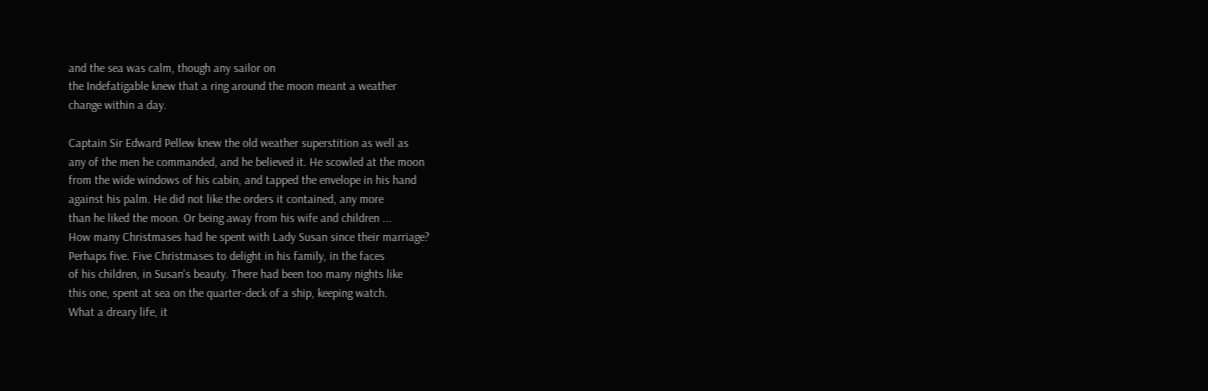and the sea was calm, though any sailor on
the Indefatigable knew that a ring around the moon meant a weather
change within a day.

Captain Sir Edward Pellew knew the old weather superstition as well as
any of the men he commanded, and he believed it. He scowled at the moon
from the wide windows of his cabin, and tapped the envelope in his hand
against his palm. He did not like the orders it contained, any more
than he liked the moon. Or being away from his wife and children ...
How many Christmases had he spent with Lady Susan since their marriage?
Perhaps five. Five Christmases to delight in his family, in the faces
of his children, in Susan's beauty. There had been too many nights like
this one, spent at sea on the quarter-deck of a ship, keeping watch.
What a dreary life, it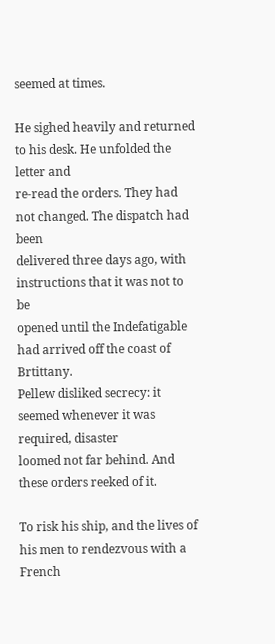seemed at times.

He sighed heavily and returned to his desk. He unfolded the letter and
re-read the orders. They had not changed. The dispatch had been
delivered three days ago, with instructions that it was not to be
opened until the Indefatigable had arrived off the coast of Brtittany.
Pellew disliked secrecy: it seemed whenever it was required, disaster
loomed not far behind. And these orders reeked of it.

To risk his ship, and the lives of his men to rendezvous with a French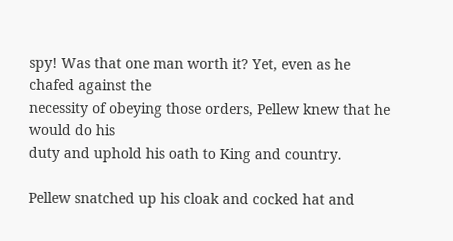spy! Was that one man worth it? Yet, even as he chafed against the
necessity of obeying those orders, Pellew knew that he would do his
duty and uphold his oath to King and country.

Pellew snatched up his cloak and cocked hat and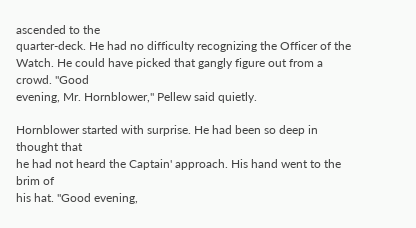ascended to the
quarter-deck. He had no difficulty recognizing the Officer of the
Watch. He could have picked that gangly figure out from a crowd. "Good
evening, Mr. Hornblower," Pellew said quietly.

Hornblower started with surprise. He had been so deep in thought that
he had not heard the Captain' approach. His hand went to the brim of
his hat. "Good evening,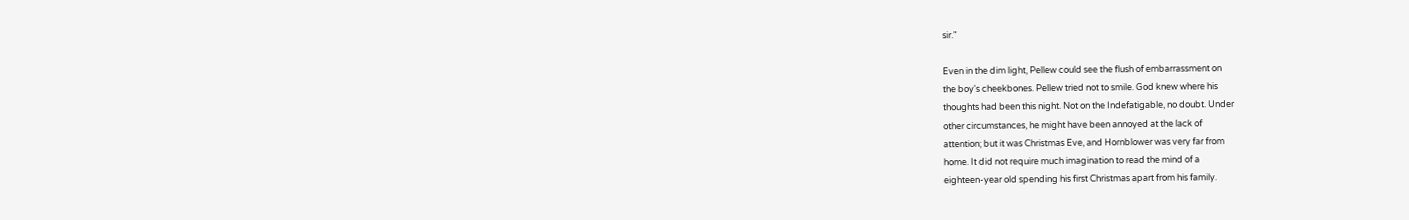sir."

Even in the dim light, Pellew could see the flush of embarrassment on
the boy's cheekbones. Pellew tried not to smile. God knew where his
thoughts had been this night. Not on the Indefatigable, no doubt. Under
other circumstances, he might have been annoyed at the lack of
attention; but it was Christmas Eve, and Hornblower was very far from
home. It did not require much imagination to read the mind of a
eighteen-year old spending his first Christmas apart from his family.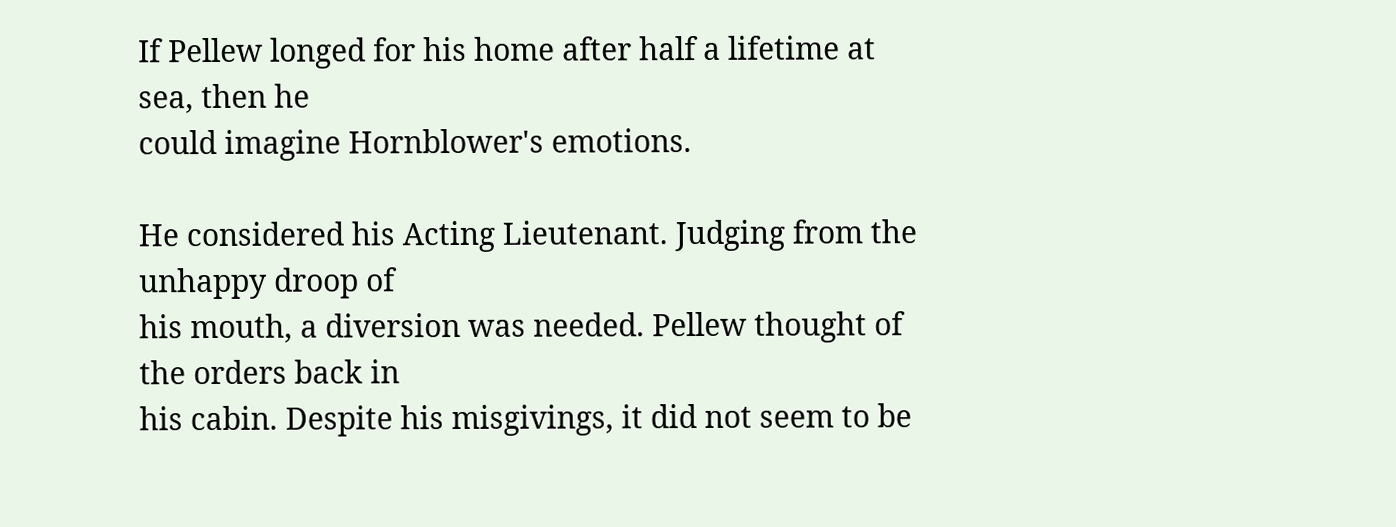If Pellew longed for his home after half a lifetime at sea, then he
could imagine Hornblower's emotions.

He considered his Acting Lieutenant. Judging from the unhappy droop of
his mouth, a diversion was needed. Pellew thought of the orders back in
his cabin. Despite his misgivings, it did not seem to be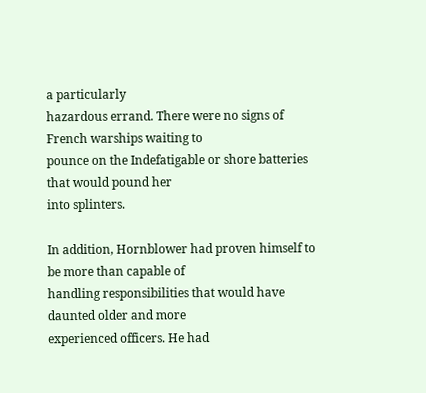a particularly
hazardous errand. There were no signs of French warships waiting to
pounce on the Indefatigable or shore batteries that would pound her
into splinters.

In addition, Hornblower had proven himself to be more than capable of
handling responsibilities that would have daunted older and more
experienced officers. He had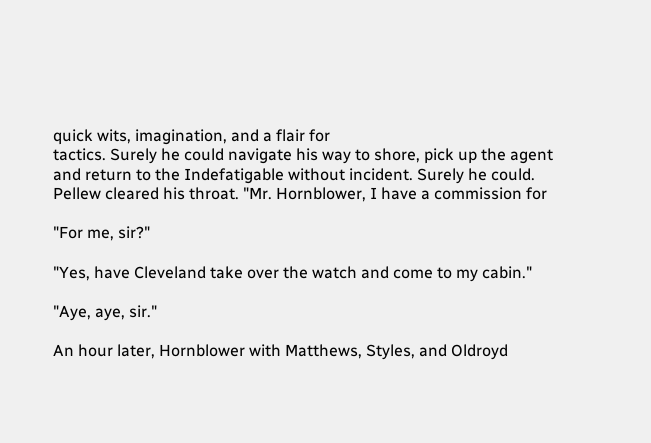quick wits, imagination, and a flair for
tactics. Surely he could navigate his way to shore, pick up the agent
and return to the Indefatigable without incident. Surely he could.
Pellew cleared his throat. "Mr. Hornblower, I have a commission for

"For me, sir?"

"Yes, have Cleveland take over the watch and come to my cabin."

"Aye, aye, sir."

An hour later, Hornblower with Matthews, Styles, and Oldroyd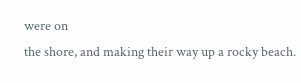were on
the shore, and making their way up a rocky beach.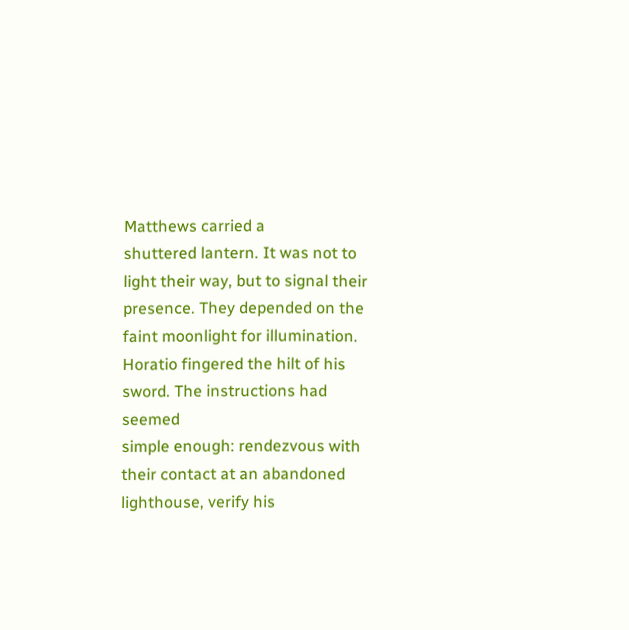Matthews carried a
shuttered lantern. It was not to light their way, but to signal their
presence. They depended on the faint moonlight for illumination.
Horatio fingered the hilt of his sword. The instructions had seemed
simple enough: rendezvous with their contact at an abandoned
lighthouse, verify his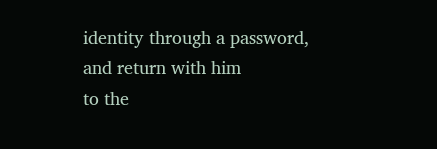identity through a password, and return with him
to the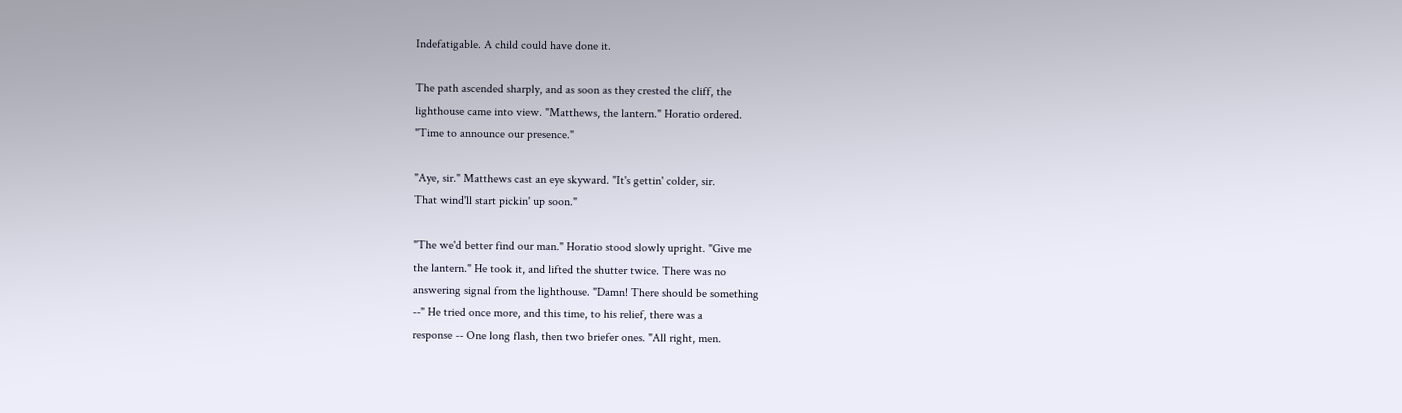Indefatigable. A child could have done it.

The path ascended sharply, and as soon as they crested the cliff, the
lighthouse came into view. "Matthews, the lantern." Horatio ordered.
"Time to announce our presence."

"Aye, sir." Matthews cast an eye skyward. "It's gettin' colder, sir.
That wind'll start pickin' up soon."

"The we'd better find our man." Horatio stood slowly upright. "Give me
the lantern." He took it, and lifted the shutter twice. There was no
answering signal from the lighthouse. "Damn! There should be something
--" He tried once more, and this time, to his relief, there was a
response -- One long flash, then two briefer ones. "All right, men.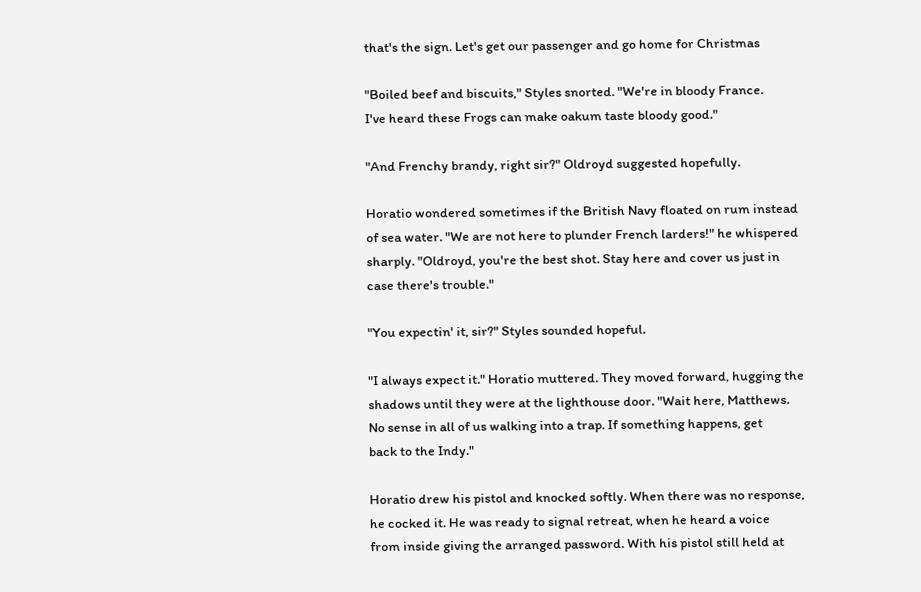that's the sign. Let's get our passenger and go home for Christmas

"Boiled beef and biscuits," Styles snorted. "We're in bloody France.
I've heard these Frogs can make oakum taste bloody good."

"And Frenchy brandy, right sir?" Oldroyd suggested hopefully.

Horatio wondered sometimes if the British Navy floated on rum instead
of sea water. "We are not here to plunder French larders!" he whispered
sharply. "Oldroyd, you're the best shot. Stay here and cover us just in
case there's trouble."

"You expectin' it, sir?" Styles sounded hopeful.

"I always expect it." Horatio muttered. They moved forward, hugging the
shadows until they were at the lighthouse door. "Wait here, Matthews.
No sense in all of us walking into a trap. If something happens, get
back to the Indy."

Horatio drew his pistol and knocked softly. When there was no response,
he cocked it. He was ready to signal retreat, when he heard a voice
from inside giving the arranged password. With his pistol still held at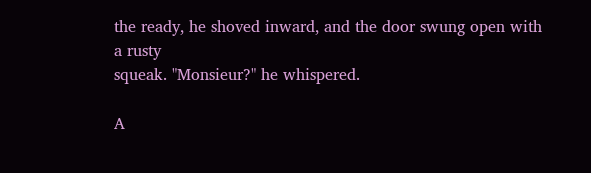the ready, he shoved inward, and the door swung open with a rusty
squeak. "Monsieur?" he whispered.

A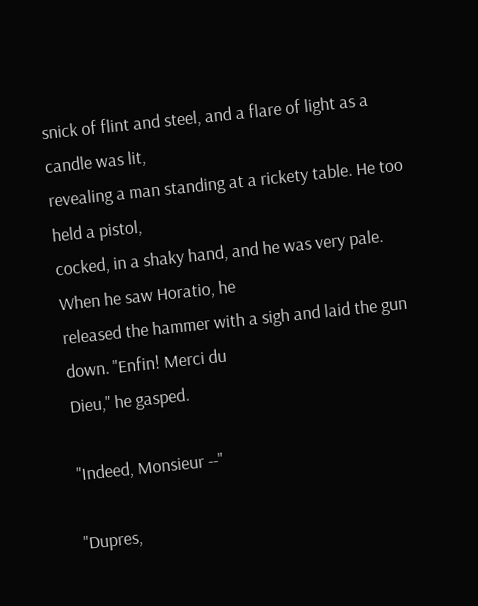snick of flint and steel, and a flare of light as a candle was lit,
revealing a man standing at a rickety table. He too held a pistol,
cocked, in a shaky hand, and he was very pale. When he saw Horatio, he
released the hammer with a sigh and laid the gun down. "Enfin! Merci du
Dieu," he gasped.

"Indeed, Monsieur --"

"Dupres,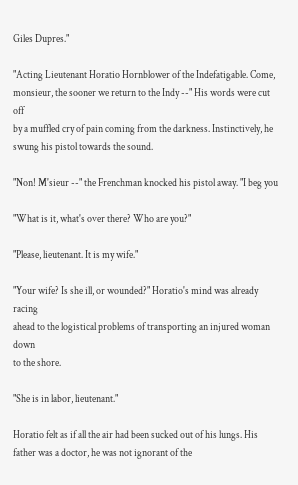Giles Dupres."

"Acting Lieutenant Horatio Hornblower of the Indefatigable. Come,
monsieur, the sooner we return to the Indy --" His words were cut off
by a muffled cry of pain coming from the darkness. Instinctively, he
swung his pistol towards the sound.

"Non! M'sieur --" the Frenchman knocked his pistol away. "I beg you

"What is it, what's over there? Who are you?"

"Please, lieutenant. It is my wife."

"Your wife? Is she ill, or wounded?" Horatio's mind was already racing
ahead to the logistical problems of transporting an injured woman down
to the shore.

"She is in labor, lieutenant."

Horatio felt as if all the air had been sucked out of his lungs. His
father was a doctor, he was not ignorant of the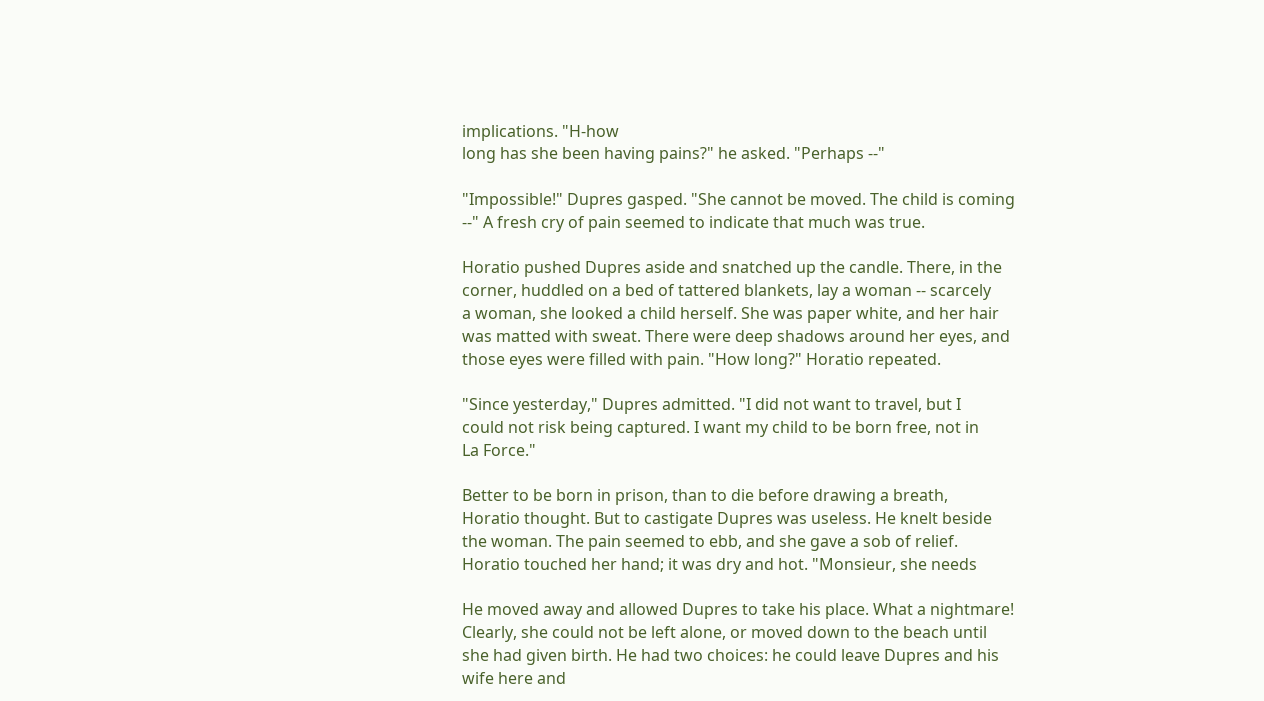implications. "H-how
long has she been having pains?" he asked. "Perhaps --"

"Impossible!" Dupres gasped. "She cannot be moved. The child is coming
--" A fresh cry of pain seemed to indicate that much was true.

Horatio pushed Dupres aside and snatched up the candle. There, in the
corner, huddled on a bed of tattered blankets, lay a woman -- scarcely
a woman, she looked a child herself. She was paper white, and her hair
was matted with sweat. There were deep shadows around her eyes, and
those eyes were filled with pain. "How long?" Horatio repeated.

"Since yesterday," Dupres admitted. "I did not want to travel, but I
could not risk being captured. I want my child to be born free, not in
La Force."

Better to be born in prison, than to die before drawing a breath,
Horatio thought. But to castigate Dupres was useless. He knelt beside
the woman. The pain seemed to ebb, and she gave a sob of relief.
Horatio touched her hand; it was dry and hot. "Monsieur, she needs

He moved away and allowed Dupres to take his place. What a nightmare!
Clearly, she could not be left alone, or moved down to the beach until
she had given birth. He had two choices: he could leave Dupres and his
wife here and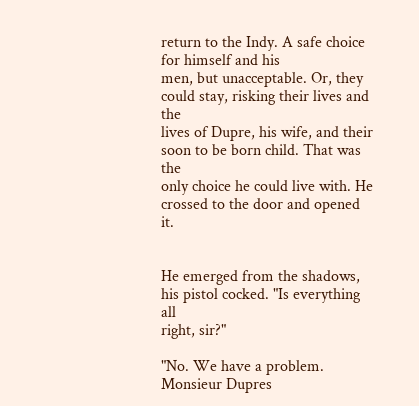return to the Indy. A safe choice for himself and his
men, but unacceptable. Or, they could stay, risking their lives and the
lives of Dupre, his wife, and their soon to be born child. That was the
only choice he could live with. He crossed to the door and opened it.


He emerged from the shadows, his pistol cocked. "Is everything all
right, sir?"

"No. We have a problem. Monsieur Dupres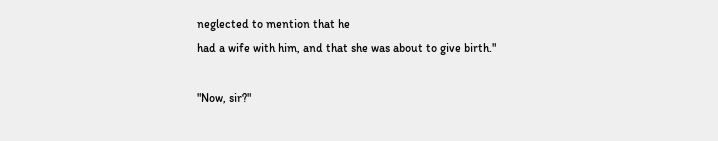neglected to mention that he
had a wife with him, and that she was about to give birth."

"Now, sir?"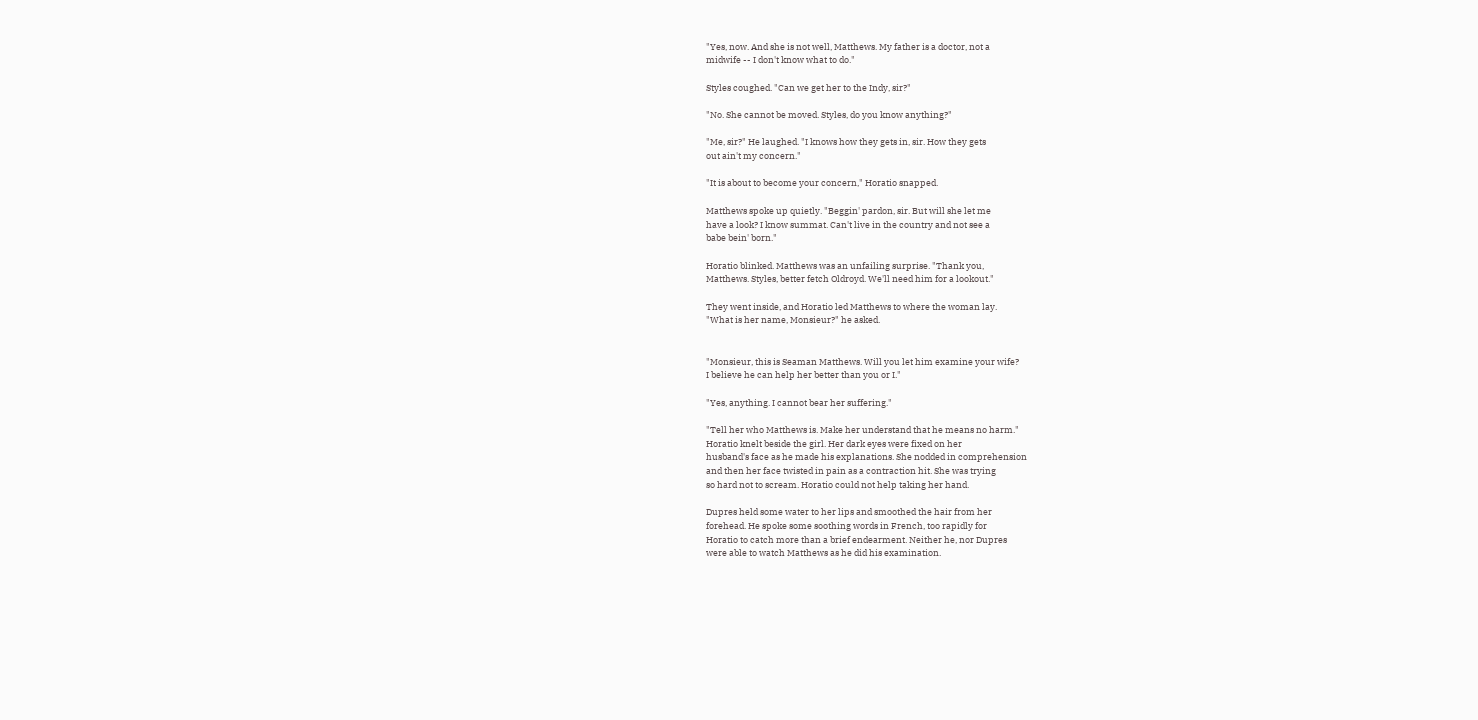"Yes, now. And she is not well, Matthews. My father is a doctor, not a
midwife -- I don't know what to do."

Styles coughed. "Can we get her to the Indy, sir?"

"No. She cannot be moved. Styles, do you know anything?"

"Me, sir?" He laughed. "I knows how they gets in, sir. How they gets
out ain't my concern."

"It is about to become your concern," Horatio snapped.

Matthews spoke up quietly. "Beggin' pardon, sir. But will she let me
have a look? I know summat. Can't live in the country and not see a
babe bein' born."

Horatio blinked. Matthews was an unfailing surprise. "Thank you,
Matthews. Styles, better fetch Oldroyd. We'll need him for a lookout."

They went inside, and Horatio led Matthews to where the woman lay.
"What is her name, Monsieur?" he asked.


"Monsieur, this is Seaman Matthews. Will you let him examine your wife?
I believe he can help her better than you or I."

"Yes, anything. I cannot bear her suffering."

"Tell her who Matthews is. Make her understand that he means no harm."
Horatio knelt beside the girl. Her dark eyes were fixed on her
husband's face as he made his explanations. She nodded in comprehension
and then her face twisted in pain as a contraction hit. She was trying
so hard not to scream. Horatio could not help taking her hand.

Dupres held some water to her lips and smoothed the hair from her
forehead. He spoke some soothing words in French, too rapidly for
Horatio to catch more than a brief endearment. Neither he, nor Dupres
were able to watch Matthews as he did his examination.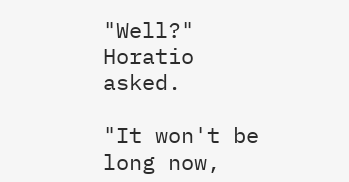"Well?" Horatio asked.

"It won't be long now,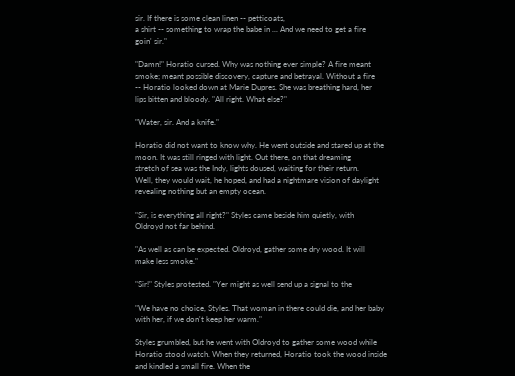sir. If there is some clean linen -- petticoats,
a shirt -- something to wrap the babe in ... And we need to get a fire
goin' sir."

"Damn!" Horatio cursed. Why was nothing ever simple? A fire meant
smoke; meant possible discovery, capture and betrayal. Without a fire
-- Horatio looked down at Marie Dupres. She was breathing hard, her
lips bitten and bloody. "All right. What else?"

"Water, sir. And a knife."

Horatio did not want to know why. He went outside and stared up at the
moon. It was still ringed with light. Out there, on that dreaming
stretch of sea was the Indy, lights doused, waiting for their return.
Well, they would wait, he hoped, and had a nightmare vision of daylight
revealing nothing but an empty ocean.

"Sir, is everything all right?" Styles came beside him quietly, with
Oldroyd not far behind.

"As well as can be expected. Oldroyd, gather some dry wood. It will
make less smoke."

"Sir!" Styles protested. "Yer might as well send up a signal to the

"We have no choice, Styles. That woman in there could die, and her baby
with her, if we don't keep her warm."

Styles grumbled, but he went with Oldroyd to gather some wood while
Horatio stood watch. When they returned, Horatio took the wood inside
and kindled a small fire. When the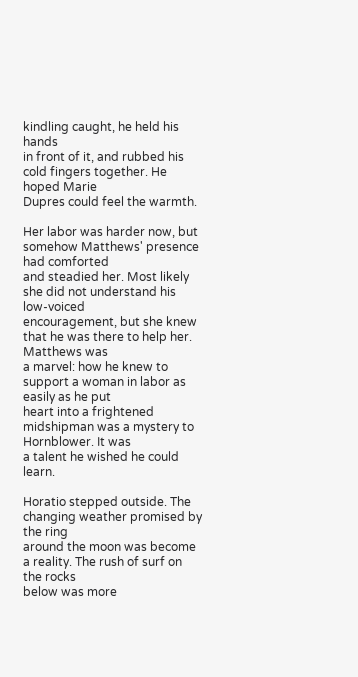kindling caught, he held his hands
in front of it, and rubbed his cold fingers together. He hoped Marie
Dupres could feel the warmth.

Her labor was harder now, but somehow Matthews' presence had comforted
and steadied her. Most likely she did not understand his low-voiced
encouragement, but she knew that he was there to help her. Matthews was
a marvel: how he knew to support a woman in labor as easily as he put
heart into a frightened midshipman was a mystery to Hornblower. It was
a talent he wished he could learn.

Horatio stepped outside. The changing weather promised by the ring
around the moon was become a reality. The rush of surf on the rocks
below was more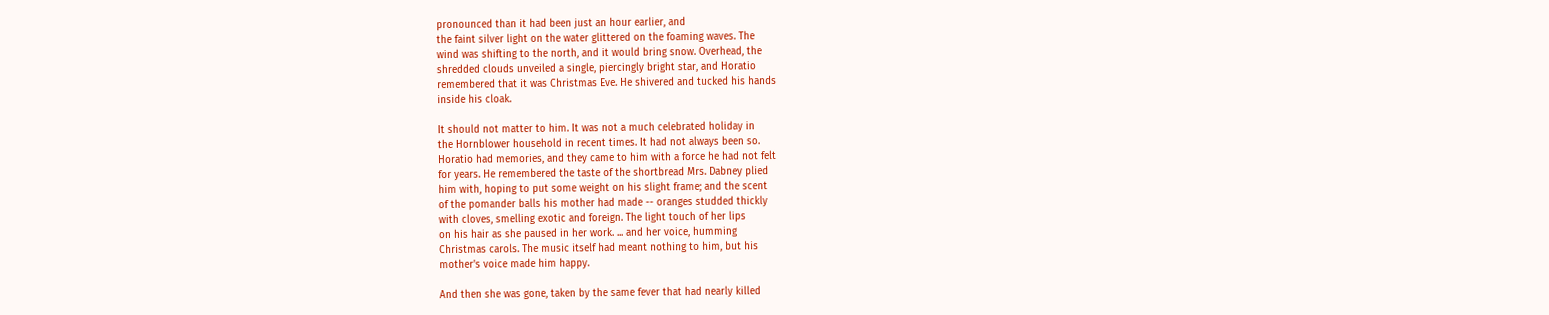pronounced than it had been just an hour earlier, and
the faint silver light on the water glittered on the foaming waves. The
wind was shifting to the north, and it would bring snow. Overhead, the
shredded clouds unveiled a single, piercingly bright star, and Horatio
remembered that it was Christmas Eve. He shivered and tucked his hands
inside his cloak.

It should not matter to him. It was not a much celebrated holiday in
the Hornblower household in recent times. It had not always been so.
Horatio had memories, and they came to him with a force he had not felt
for years. He remembered the taste of the shortbread Mrs. Dabney plied
him with, hoping to put some weight on his slight frame; and the scent
of the pomander balls his mother had made -- oranges studded thickly
with cloves, smelling exotic and foreign. The light touch of her lips
on his hair as she paused in her work. ... and her voice, humming
Christmas carols. The music itself had meant nothing to him, but his
mother's voice made him happy.

And then she was gone, taken by the same fever that had nearly killed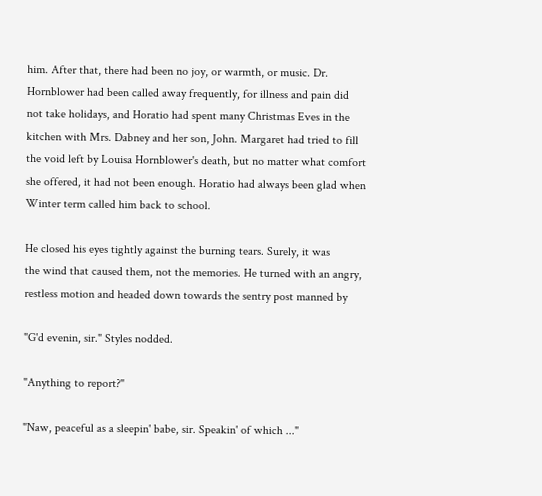him. After that, there had been no joy, or warmth, or music. Dr.
Hornblower had been called away frequently, for illness and pain did
not take holidays, and Horatio had spent many Christmas Eves in the
kitchen with Mrs. Dabney and her son, John. Margaret had tried to fill
the void left by Louisa Hornblower's death, but no matter what comfort
she offered, it had not been enough. Horatio had always been glad when
Winter term called him back to school.

He closed his eyes tightly against the burning tears. Surely, it was
the wind that caused them, not the memories. He turned with an angry,
restless motion and headed down towards the sentry post manned by

"G'd evenin, sir." Styles nodded.

"Anything to report?"

"Naw, peaceful as a sleepin' babe, sir. Speakin' of which ..."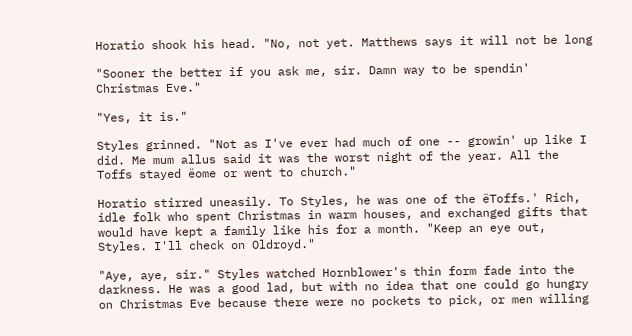Horatio shook his head. "No, not yet. Matthews says it will not be long

"Sooner the better if you ask me, sir. Damn way to be spendin'
Christmas Eve."

"Yes, it is."

Styles grinned. "Not as I've ever had much of one -- growin' up like I
did. Me mum allus said it was the worst night of the year. All the
Toffs stayed ëome or went to church."

Horatio stirred uneasily. To Styles, he was one of the ëToffs.' Rich,
idle folk who spent Christmas in warm houses, and exchanged gifts that
would have kept a family like his for a month. "Keep an eye out,
Styles. I'll check on Oldroyd."

"Aye, aye, sir." Styles watched Hornblower's thin form fade into the
darkness. He was a good lad, but with no idea that one could go hungry
on Christmas Eve because there were no pockets to pick, or men willing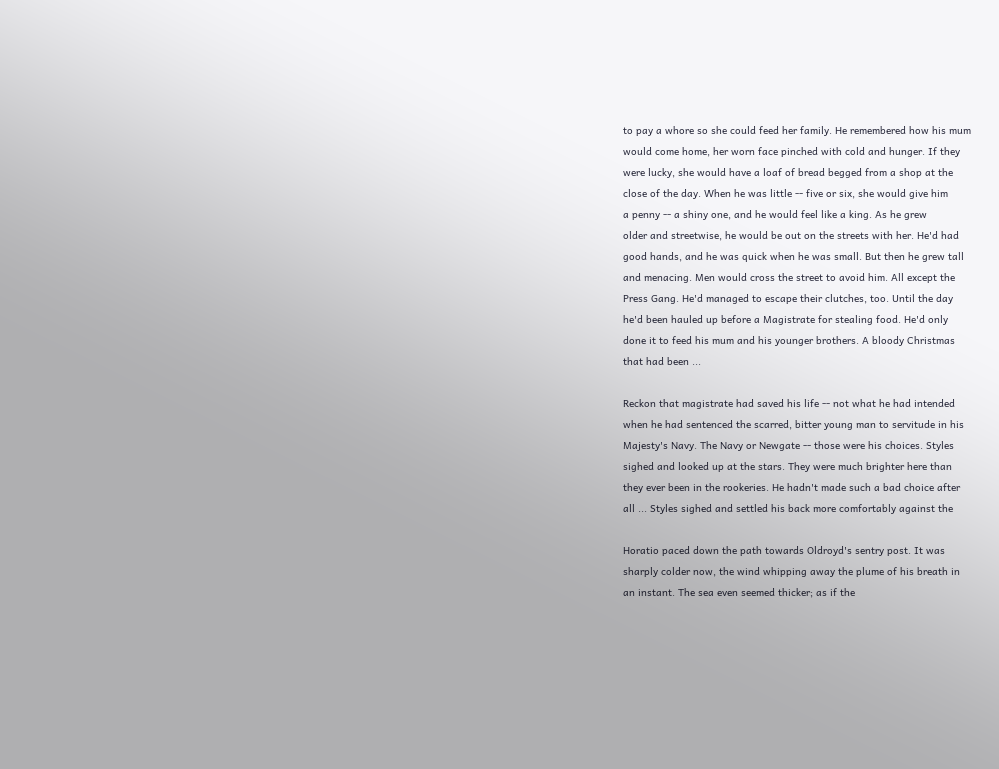to pay a whore so she could feed her family. He remembered how his mum
would come home, her worn face pinched with cold and hunger. If they
were lucky, she would have a loaf of bread begged from a shop at the
close of the day. When he was little -- five or six, she would give him
a penny -- a shiny one, and he would feel like a king. As he grew
older and streetwise, he would be out on the streets with her. He'd had
good hands, and he was quick when he was small. But then he grew tall
and menacing. Men would cross the street to avoid him. All except the
Press Gang. He'd managed to escape their clutches, too. Until the day
he'd been hauled up before a Magistrate for stealing food. He'd only
done it to feed his mum and his younger brothers. A bloody Christmas
that had been ...

Reckon that magistrate had saved his life -- not what he had intended
when he had sentenced the scarred, bitter young man to servitude in his
Majesty's Navy. The Navy or Newgate -- those were his choices. Styles
sighed and looked up at the stars. They were much brighter here than
they ever been in the rookeries. He hadn't made such a bad choice after
all ... Styles sighed and settled his back more comfortably against the

Horatio paced down the path towards Oldroyd's sentry post. It was
sharply colder now, the wind whipping away the plume of his breath in
an instant. The sea even seemed thicker; as if the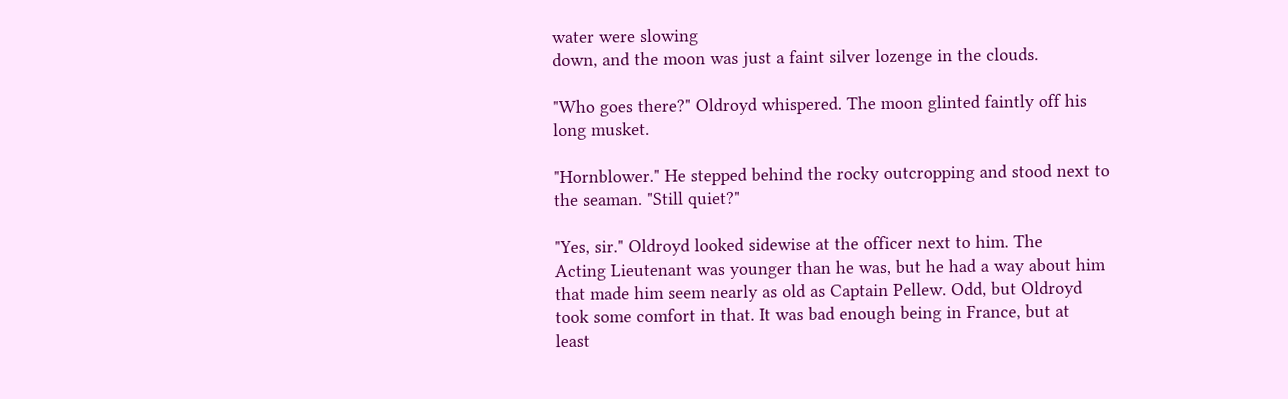water were slowing
down, and the moon was just a faint silver lozenge in the clouds.

"Who goes there?" Oldroyd whispered. The moon glinted faintly off his
long musket.

"Hornblower." He stepped behind the rocky outcropping and stood next to
the seaman. "Still quiet?"

"Yes, sir." Oldroyd looked sidewise at the officer next to him. The
Acting Lieutenant was younger than he was, but he had a way about him
that made him seem nearly as old as Captain Pellew. Odd, but Oldroyd
took some comfort in that. It was bad enough being in France, but at
least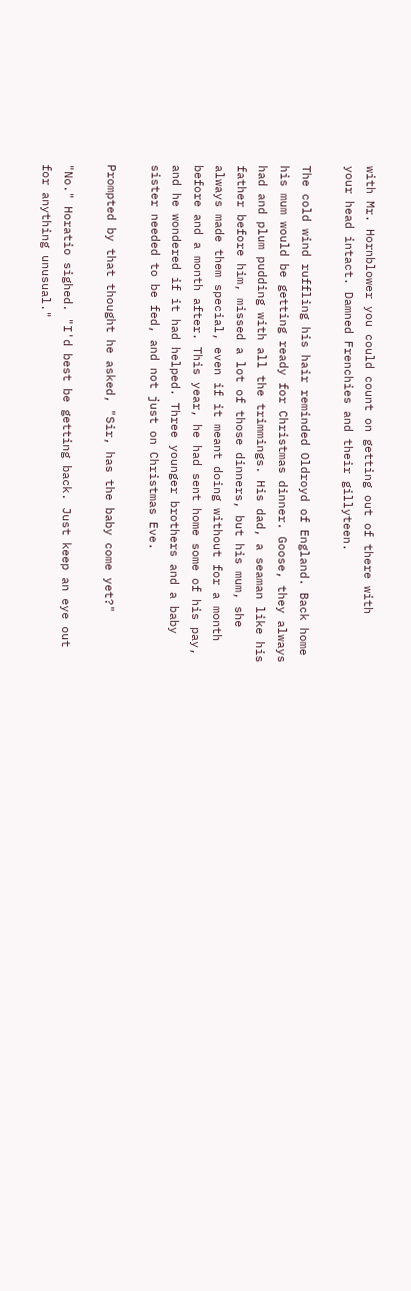with Mr. Hornblower you could count on getting out of there with
your head intact. Damned Frenchies and their gillyteen.

The cold wind ruffling his hair reminded Oldroyd of England. Back home
his mum would be getting ready for Christmas dinner. Goose, they always
had and plum pudding with all the trimmings. His dad, a seaman like his
father before him, missed a lot of those dinners, but his mum, she
always made them special, even if it meant doing without for a month
before and a month after. This year, he had sent home some of his pay,
and he wondered if it had helped. Three younger brothers and a baby
sister needed to be fed, and not just on Christmas Eve.

Prompted by that thought he asked, "Sir, has the baby come yet?"

"No." Horatio sighed. "I'd best be getting back. Just keep an eye out
for anything unusual."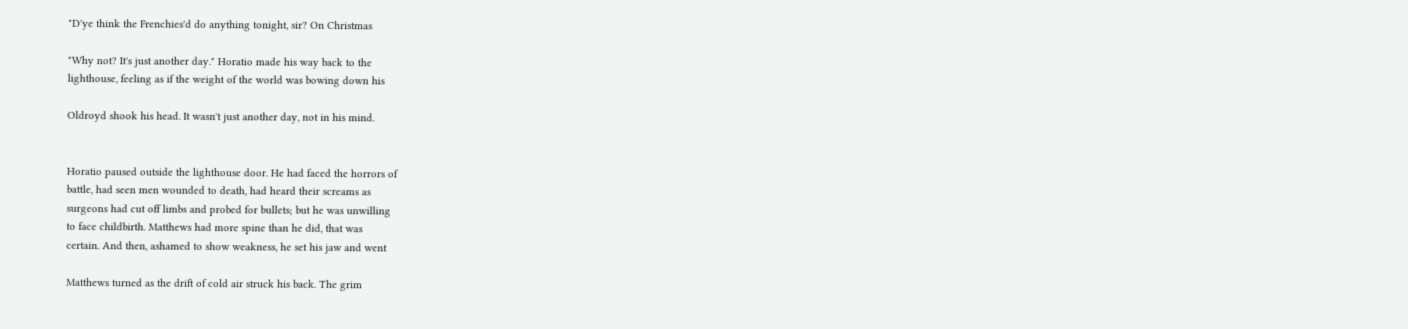"D'ye think the Frenchies'd do anything tonight, sir? On Christmas

"Why not? It's just another day." Horatio made his way back to the
lighthouse, feeling as if the weight of the world was bowing down his

Oldroyd shook his head. It wasn't just another day, not in his mind.


Horatio paused outside the lighthouse door. He had faced the horrors of
battle, had seen men wounded to death, had heard their screams as
surgeons had cut off limbs and probed for bullets; but he was unwilling
to face childbirth. Matthews had more spine than he did, that was
certain. And then, ashamed to show weakness, he set his jaw and went

Matthews turned as the drift of cold air struck his back. The grim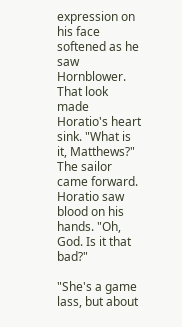expression on his face softened as he saw Hornblower. That look made
Horatio's heart sink. "What is it, Matthews?" The sailor came forward.
Horatio saw blood on his hands. "Oh, God. Is it that bad?"

"She's a game lass, but about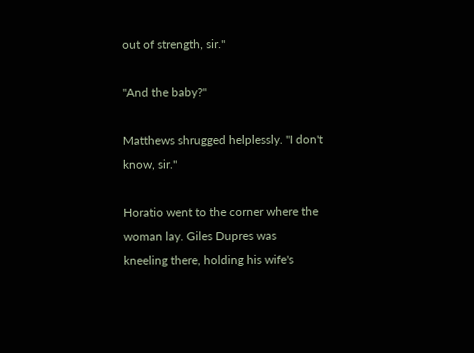out of strength, sir."

"And the baby?"

Matthews shrugged helplessly. "I don't know, sir."

Horatio went to the corner where the woman lay. Giles Dupres was
kneeling there, holding his wife's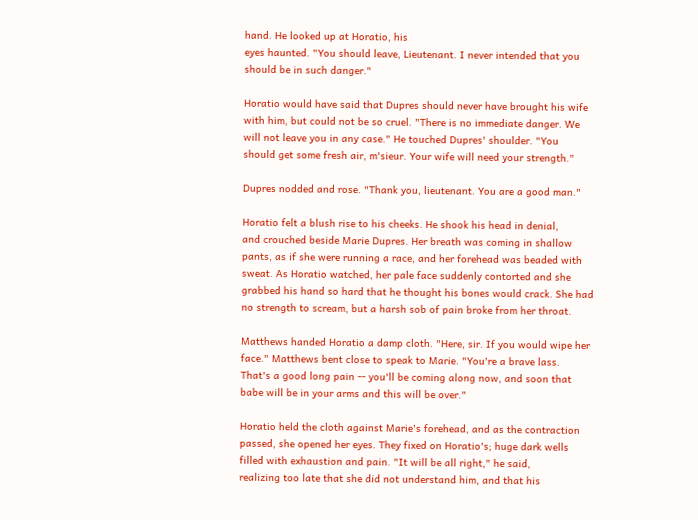hand. He looked up at Horatio, his
eyes haunted. "You should leave, Lieutenant. I never intended that you
should be in such danger."

Horatio would have said that Dupres should never have brought his wife
with him, but could not be so cruel. "There is no immediate danger. We
will not leave you in any case." He touched Dupres' shoulder. "You
should get some fresh air, m'sieur. Your wife will need your strength."

Dupres nodded and rose. "Thank you, lieutenant. You are a good man."

Horatio felt a blush rise to his cheeks. He shook his head in denial,
and crouched beside Marie Dupres. Her breath was coming in shallow
pants, as if she were running a race, and her forehead was beaded with
sweat. As Horatio watched, her pale face suddenly contorted and she
grabbed his hand so hard that he thought his bones would crack. She had
no strength to scream, but a harsh sob of pain broke from her throat.

Matthews handed Horatio a damp cloth. "Here, sir. If you would wipe her
face." Matthews bent close to speak to Marie. "You're a brave lass.
That's a good long pain -- you'll be coming along now, and soon that
babe will be in your arms and this will be over."

Horatio held the cloth against Marie's forehead, and as the contraction
passed, she opened her eyes. They fixed on Horatio's; huge dark wells
filled with exhaustion and pain. "It will be all right," he said,
realizing too late that she did not understand him, and that his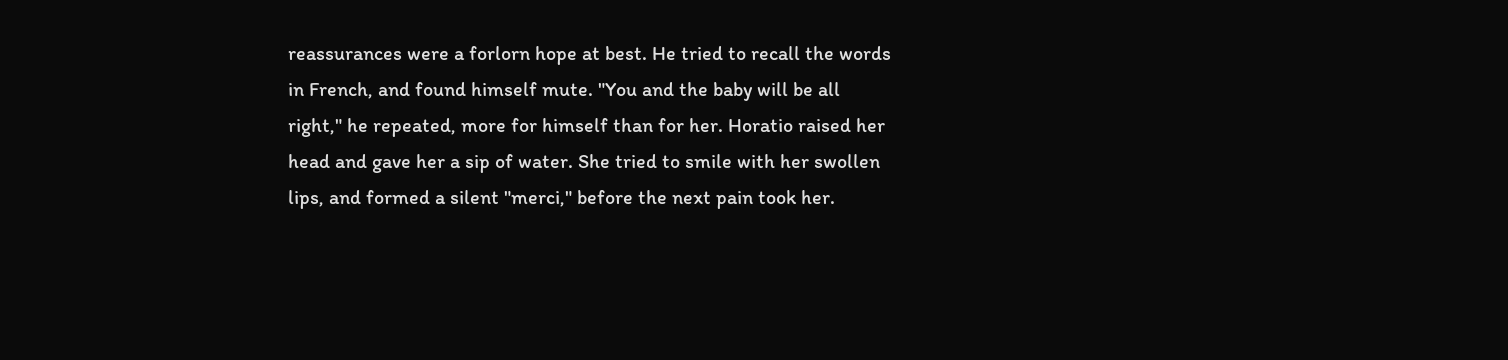reassurances were a forlorn hope at best. He tried to recall the words
in French, and found himself mute. "You and the baby will be all
right," he repeated, more for himself than for her. Horatio raised her
head and gave her a sip of water. She tried to smile with her swollen
lips, and formed a silent "merci," before the next pain took her.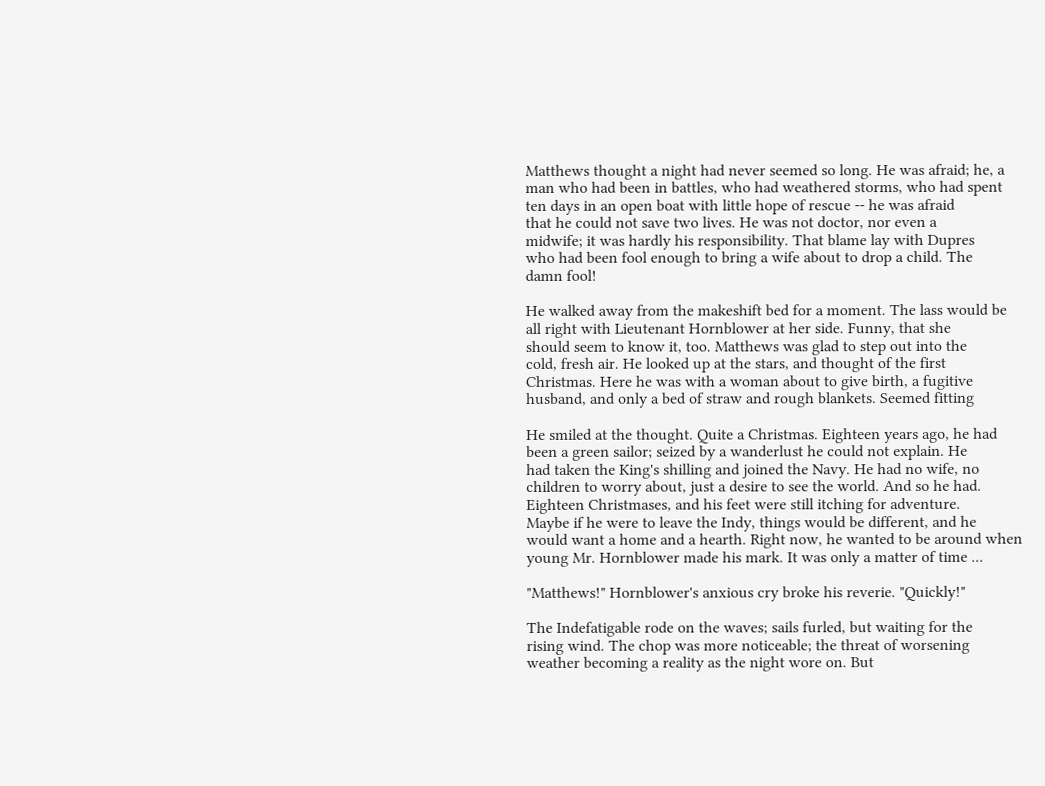Matthews thought a night had never seemed so long. He was afraid; he, a
man who had been in battles, who had weathered storms, who had spent
ten days in an open boat with little hope of rescue -- he was afraid
that he could not save two lives. He was not doctor, nor even a
midwife; it was hardly his responsibility. That blame lay with Dupres
who had been fool enough to bring a wife about to drop a child. The
damn fool!

He walked away from the makeshift bed for a moment. The lass would be
all right with Lieutenant Hornblower at her side. Funny, that she
should seem to know it, too. Matthews was glad to step out into the
cold, fresh air. He looked up at the stars, and thought of the first
Christmas. Here he was with a woman about to give birth, a fugitive
husband, and only a bed of straw and rough blankets. Seemed fitting

He smiled at the thought. Quite a Christmas. Eighteen years ago, he had
been a green sailor; seized by a wanderlust he could not explain. He
had taken the King's shilling and joined the Navy. He had no wife, no
children to worry about, just a desire to see the world. And so he had.
Eighteen Christmases, and his feet were still itching for adventure.
Maybe if he were to leave the Indy, things would be different, and he
would want a home and a hearth. Right now, he wanted to be around when
young Mr. Hornblower made his mark. It was only a matter of time ...

"Matthews!" Hornblower's anxious cry broke his reverie. "Quickly!"

The Indefatigable rode on the waves; sails furled, but waiting for the
rising wind. The chop was more noticeable; the threat of worsening
weather becoming a reality as the night wore on. But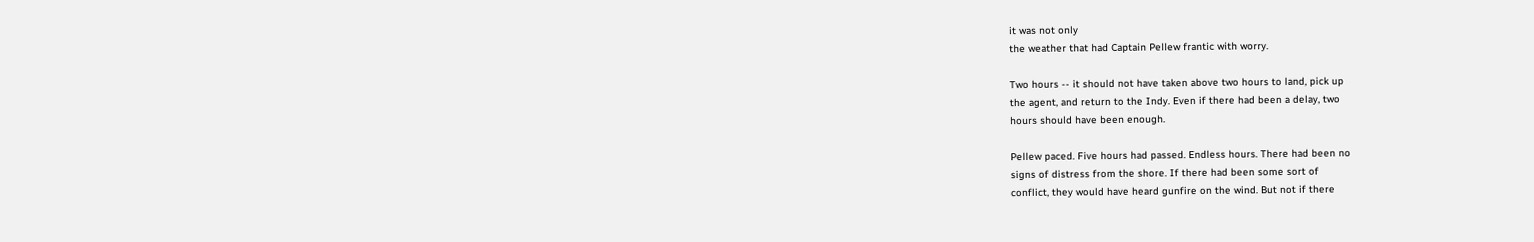it was not only
the weather that had Captain Pellew frantic with worry.

Two hours -- it should not have taken above two hours to land, pick up
the agent, and return to the Indy. Even if there had been a delay, two
hours should have been enough.

Pellew paced. Five hours had passed. Endless hours. There had been no
signs of distress from the shore. If there had been some sort of
conflict, they would have heard gunfire on the wind. But not if there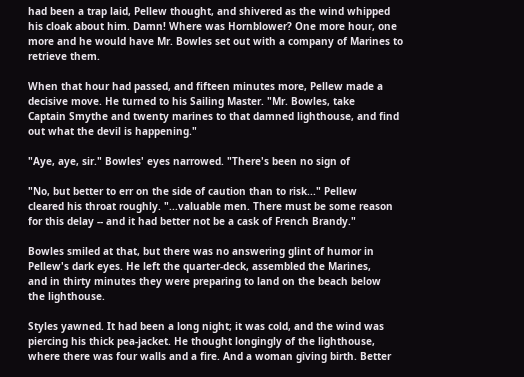had been a trap laid, Pellew thought, and shivered as the wind whipped
his cloak about him. Damn! Where was Hornblower? One more hour, one
more and he would have Mr. Bowles set out with a company of Marines to
retrieve them.

When that hour had passed, and fifteen minutes more, Pellew made a
decisive move. He turned to his Sailing Master. "Mr. Bowles, take
Captain Smythe and twenty marines to that damned lighthouse, and find
out what the devil is happening."

"Aye, aye, sir." Bowles' eyes narrowed. "There's been no sign of

"No, but better to err on the side of caution than to risk..." Pellew
cleared his throat roughly. "...valuable men. There must be some reason
for this delay -- and it had better not be a cask of French Brandy."

Bowles smiled at that, but there was no answering glint of humor in
Pellew's dark eyes. He left the quarter-deck, assembled the Marines,
and in thirty minutes they were preparing to land on the beach below
the lighthouse.

Styles yawned. It had been a long night; it was cold, and the wind was
piercing his thick pea-jacket. He thought longingly of the lighthouse,
where there was four walls and a fire. And a woman giving birth. Better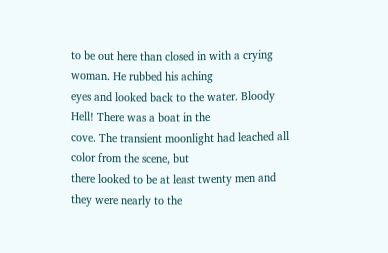to be out here than closed in with a crying woman. He rubbed his aching
eyes and looked back to the water. Bloody Hell! There was a boat in the
cove. The transient moonlight had leached all color from the scene, but
there looked to be at least twenty men and they were nearly to the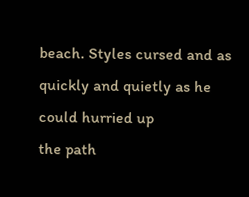beach. Styles cursed and as quickly and quietly as he could hurried up
the path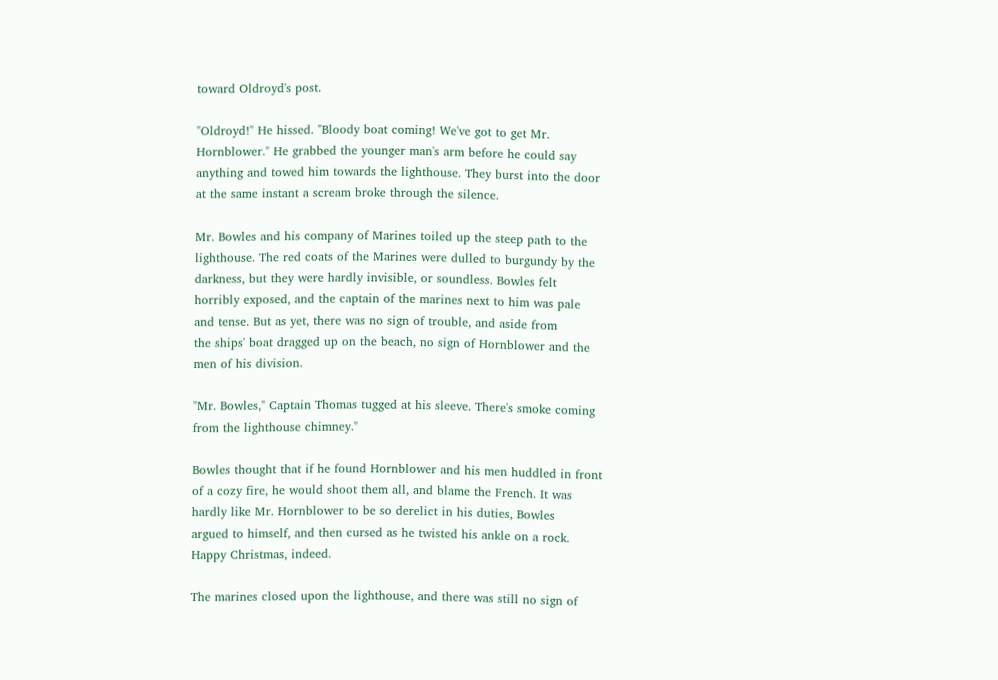toward Oldroyd's post.

"Oldroyd!" He hissed. "Bloody boat coming! We've got to get Mr.
Hornblower." He grabbed the younger man's arm before he could say
anything and towed him towards the lighthouse. They burst into the door
at the same instant a scream broke through the silence.

Mr. Bowles and his company of Marines toiled up the steep path to the
lighthouse. The red coats of the Marines were dulled to burgundy by the
darkness, but they were hardly invisible, or soundless. Bowles felt
horribly exposed, and the captain of the marines next to him was pale
and tense. But as yet, there was no sign of trouble, and aside from
the ships' boat dragged up on the beach, no sign of Hornblower and the
men of his division.

"Mr. Bowles," Captain Thomas tugged at his sleeve. There's smoke coming
from the lighthouse chimney."

Bowles thought that if he found Hornblower and his men huddled in front
of a cozy fire, he would shoot them all, and blame the French. It was
hardly like Mr. Hornblower to be so derelict in his duties, Bowles
argued to himself, and then cursed as he twisted his ankle on a rock.
Happy Christmas, indeed.

The marines closed upon the lighthouse, and there was still no sign of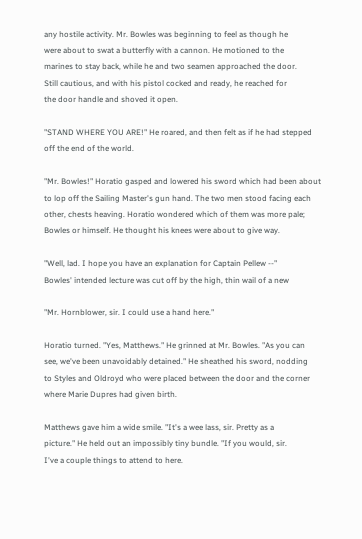any hostile activity. Mr. Bowles was beginning to feel as though he
were about to swat a butterfly with a cannon. He motioned to the
marines to stay back, while he and two seamen approached the door.
Still cautious, and with his pistol cocked and ready, he reached for
the door handle and shoved it open.

"STAND WHERE YOU ARE!" He roared, and then felt as if he had stepped
off the end of the world.

"Mr. Bowles!" Horatio gasped and lowered his sword which had been about
to lop off the Sailing Master's gun hand. The two men stood facing each
other, chests heaving. Horatio wondered which of them was more pale;
Bowles or himself. He thought his knees were about to give way.

"Well, lad. I hope you have an explanation for Captain Pellew --"
Bowles' intended lecture was cut off by the high, thin wail of a new

"Mr. Hornblower, sir. I could use a hand here."

Horatio turned. "Yes, Matthews." He grinned at Mr. Bowles. "As you can
see, we've been unavoidably detained." He sheathed his sword, nodding
to Styles and Oldroyd who were placed between the door and the corner
where Marie Dupres had given birth.

Matthews gave him a wide smile. "It's a wee lass, sir. Pretty as a
picture." He held out an impossibly tiny bundle. "If you would, sir.
I've a couple things to attend to here.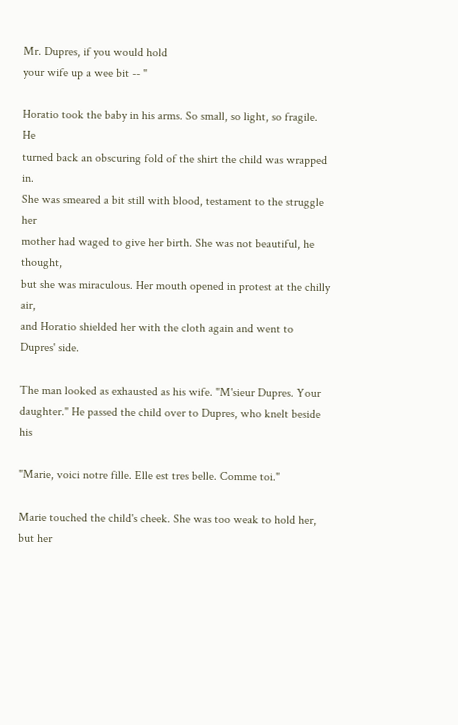Mr. Dupres, if you would hold
your wife up a wee bit -- "

Horatio took the baby in his arms. So small, so light, so fragile. He
turned back an obscuring fold of the shirt the child was wrapped in.
She was smeared a bit still with blood, testament to the struggle her
mother had waged to give her birth. She was not beautiful, he thought,
but she was miraculous. Her mouth opened in protest at the chilly air,
and Horatio shielded her with the cloth again and went to Dupres' side.

The man looked as exhausted as his wife. "M'sieur Dupres. Your
daughter." He passed the child over to Dupres, who knelt beside his

"Marie, voici notre fille. Elle est tres belle. Comme toi."

Marie touched the child's cheek. She was too weak to hold her, but her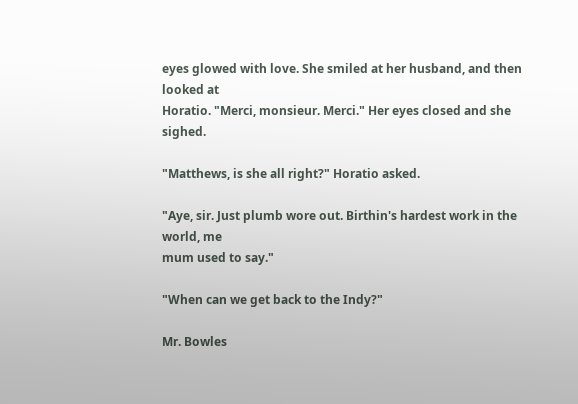eyes glowed with love. She smiled at her husband, and then looked at
Horatio. "Merci, monsieur. Merci." Her eyes closed and she sighed.

"Matthews, is she all right?" Horatio asked.

"Aye, sir. Just plumb wore out. Birthin's hardest work in the world, me
mum used to say."

"When can we get back to the Indy?"

Mr. Bowles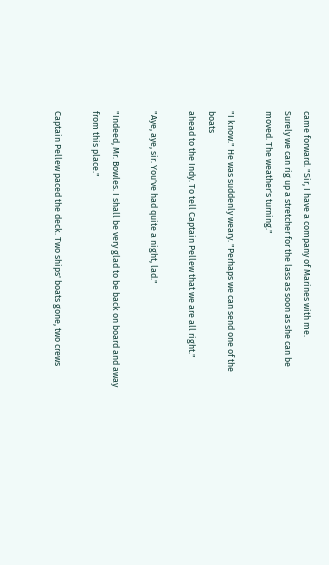came forward. "Sir, I have a company of Marines with me.
Surely we can rig up a stretcher for the lass as soon as she can be
moved. The weather's turning."

"I know." He was suddenly weary. "Perhaps we can send one of the boats
ahead to the Indy. To tell Captain Pellew that we are all right."

"Aye, aye, sir. You've had quite a night, lad."

"Indeed, Mr. Bowles. I shall be very glad to be back on board and away
from this place."

Captain Pellew paced the deck. Two ships' boats gone, two crews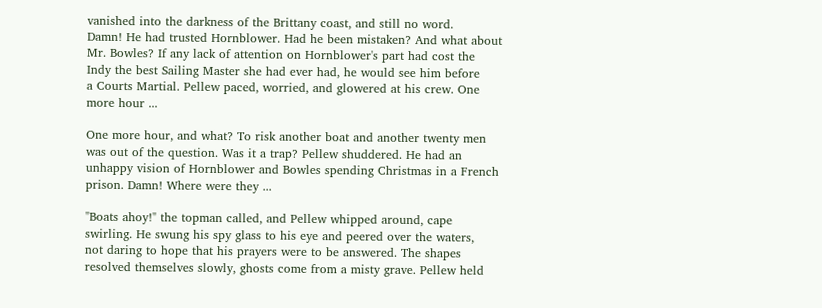vanished into the darkness of the Brittany coast, and still no word.
Damn! He had trusted Hornblower. Had he been mistaken? And what about
Mr. Bowles? If any lack of attention on Hornblower's part had cost the
Indy the best Sailing Master she had ever had, he would see him before
a Courts Martial. Pellew paced, worried, and glowered at his crew. One
more hour ...

One more hour, and what? To risk another boat and another twenty men
was out of the question. Was it a trap? Pellew shuddered. He had an
unhappy vision of Hornblower and Bowles spending Christmas in a French
prison. Damn! Where were they ...

"Boats ahoy!" the topman called, and Pellew whipped around, cape
swirling. He swung his spy glass to his eye and peered over the waters,
not daring to hope that his prayers were to be answered. The shapes
resolved themselves slowly, ghosts come from a misty grave. Pellew held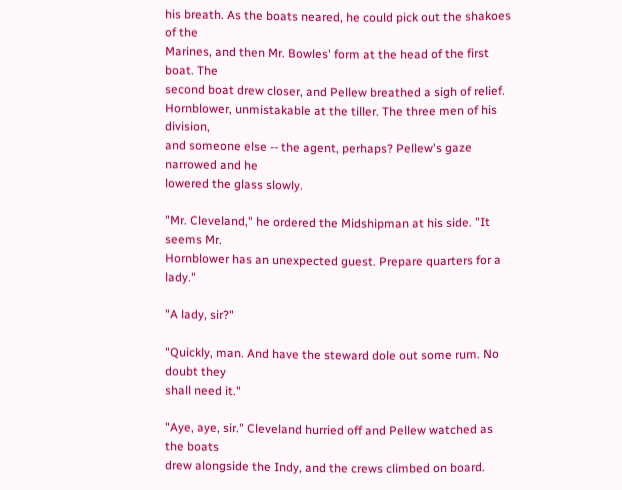his breath. As the boats neared, he could pick out the shakoes of the
Marines, and then Mr. Bowles' form at the head of the first boat. The
second boat drew closer, and Pellew breathed a sigh of relief.
Hornblower, unmistakable at the tiller. The three men of his division,
and someone else -- the agent, perhaps? Pellew's gaze narrowed and he
lowered the glass slowly.

"Mr. Cleveland," he ordered the Midshipman at his side. "It seems Mr.
Hornblower has an unexpected guest. Prepare quarters for a lady."

"A lady, sir?"

"Quickly, man. And have the steward dole out some rum. No doubt they
shall need it."

"Aye, aye, sir." Cleveland hurried off and Pellew watched as the boats
drew alongside the Indy, and the crews climbed on board.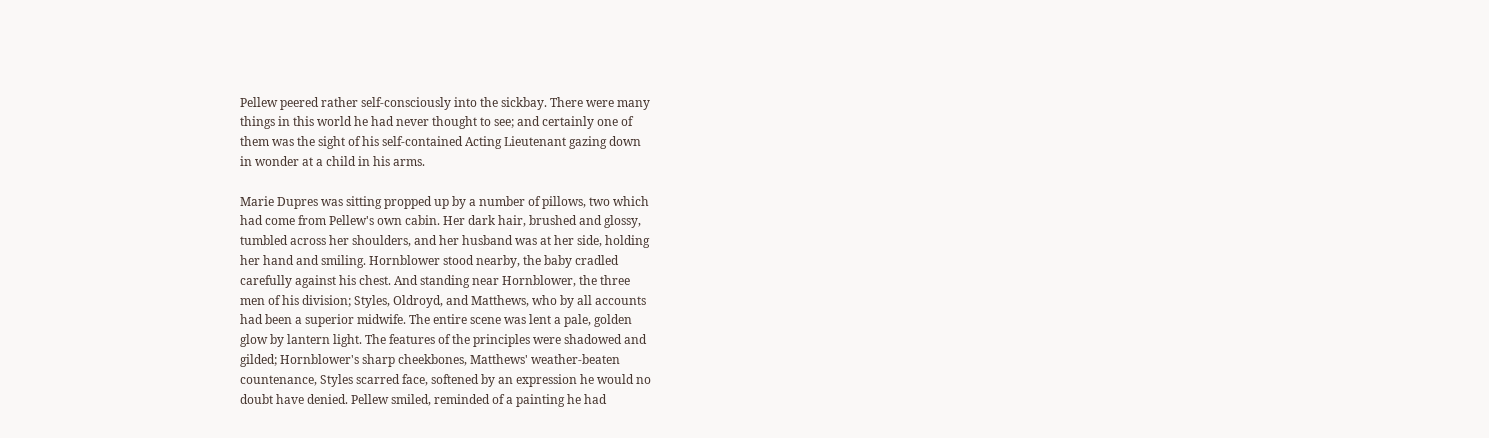Pellew peered rather self-consciously into the sickbay. There were many
things in this world he had never thought to see; and certainly one of
them was the sight of his self-contained Acting Lieutenant gazing down
in wonder at a child in his arms.

Marie Dupres was sitting propped up by a number of pillows, two which
had come from Pellew's own cabin. Her dark hair, brushed and glossy,
tumbled across her shoulders, and her husband was at her side, holding
her hand and smiling. Hornblower stood nearby, the baby cradled
carefully against his chest. And standing near Hornblower, the three
men of his division; Styles, Oldroyd, and Matthews, who by all accounts
had been a superior midwife. The entire scene was lent a pale, golden
glow by lantern light. The features of the principles were shadowed and
gilded; Hornblower's sharp cheekbones, Matthews' weather-beaten
countenance, Styles scarred face, softened by an expression he would no
doubt have denied. Pellew smiled, reminded of a painting he had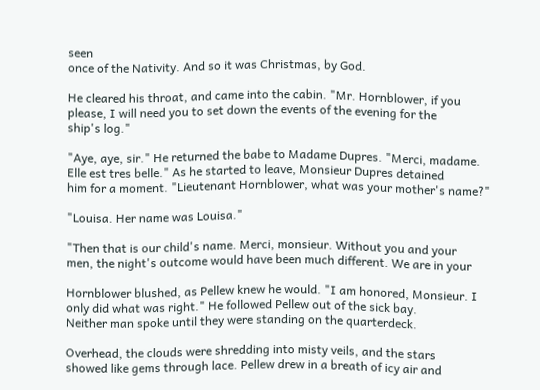seen
once of the Nativity. And so it was Christmas, by God.

He cleared his throat, and came into the cabin. "Mr. Hornblower, if you
please, I will need you to set down the events of the evening for the
ship's log."

"Aye, aye, sir." He returned the babe to Madame Dupres. "Merci, madame.
Elle est tres belle." As he started to leave, Monsieur Dupres detained
him for a moment. "Lieutenant Hornblower, what was your mother's name?"

"Louisa. Her name was Louisa."

"Then that is our child's name. Merci, monsieur. Without you and your
men, the night's outcome would have been much different. We are in your

Hornblower blushed, as Pellew knew he would. "I am honored, Monsieur. I
only did what was right." He followed Pellew out of the sick bay.
Neither man spoke until they were standing on the quarterdeck.

Overhead, the clouds were shredding into misty veils, and the stars
showed like gems through lace. Pellew drew in a breath of icy air and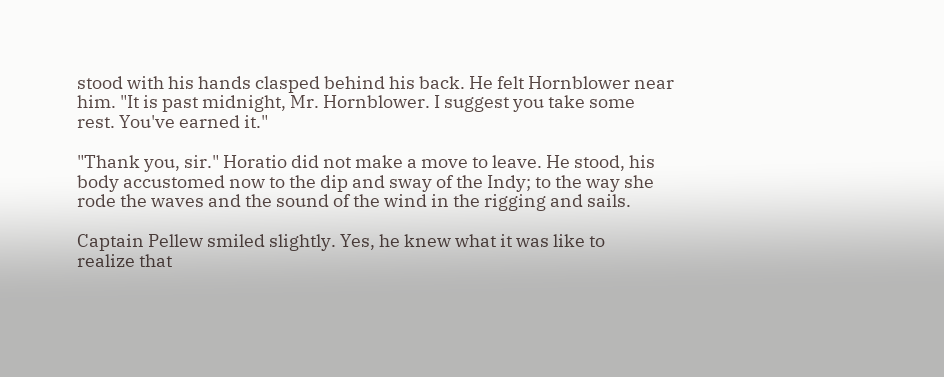stood with his hands clasped behind his back. He felt Hornblower near
him. "It is past midnight, Mr. Hornblower. I suggest you take some
rest. You've earned it."

"Thank you, sir." Horatio did not make a move to leave. He stood, his
body accustomed now to the dip and sway of the Indy; to the way she
rode the waves and the sound of the wind in the rigging and sails.

Captain Pellew smiled slightly. Yes, he knew what it was like to
realize that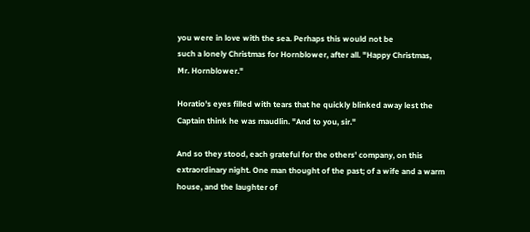you were in love with the sea. Perhaps this would not be
such a lonely Christmas for Hornblower, after all. "Happy Christmas,
Mr. Hornblower."

Horatio's eyes filled with tears that he quickly blinked away lest the
Captain think he was maudlin. "And to you, sir."

And so they stood, each grateful for the others' company, on this
extraordinary night. One man thought of the past; of a wife and a warm
house, and the laughter of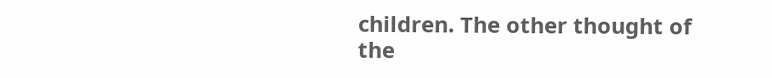children. The other thought of the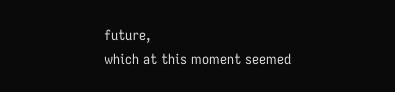future,
which at this moment seemed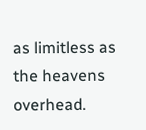as limitless as the heavens overhead.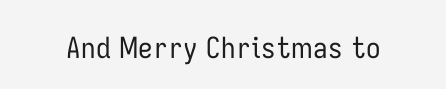And Merry Christmas to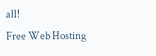all!
Free Web Hosting